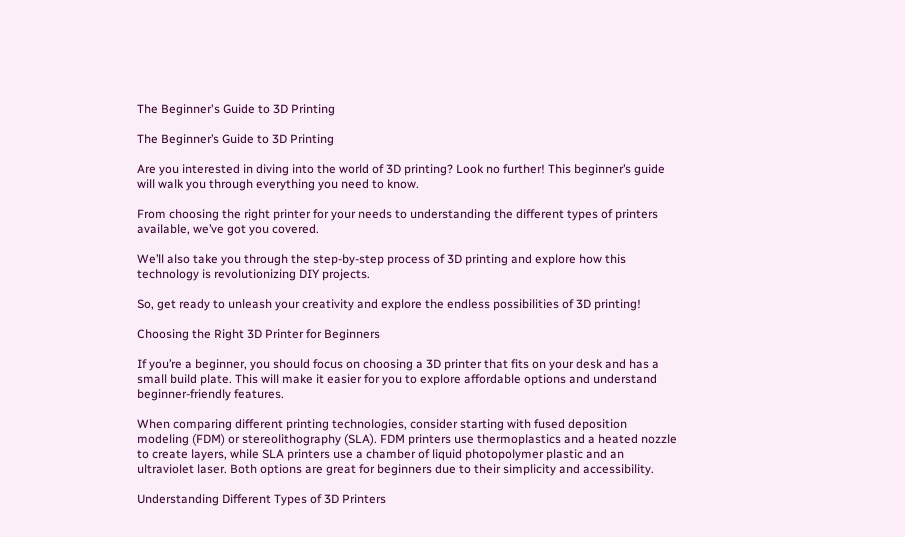The Beginner's Guide to 3D Printing

The Beginner’s Guide to 3D Printing

Are you interested in diving into the world of 3D printing? Look no further! This beginner’s guide will walk you through everything you need to know.

From choosing the right printer for your needs to understanding the different types of printers available, we’ve got you covered.

We’ll also take you through the step-by-step process of 3D printing and explore how this technology is revolutionizing DIY projects.

So, get ready to unleash your creativity and explore the endless possibilities of 3D printing!

Choosing the Right 3D Printer for Beginners

If you’re a beginner, you should focus on choosing a 3D printer that fits on your desk and has a small build plate. This will make it easier for you to explore affordable options and understand beginner-friendly features.

When comparing different printing technologies, consider starting with fused deposition modeling (FDM) or stereolithography (SLA). FDM printers use thermoplastics and a heated nozzle to create layers, while SLA printers use a chamber of liquid photopolymer plastic and an ultraviolet laser. Both options are great for beginners due to their simplicity and accessibility.

Understanding Different Types of 3D Printers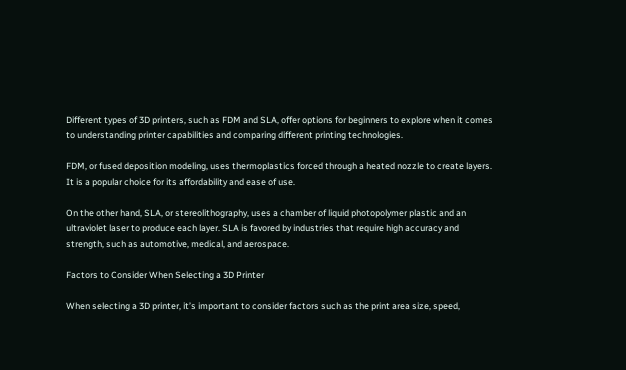Different types of 3D printers, such as FDM and SLA, offer options for beginners to explore when it comes to understanding printer capabilities and comparing different printing technologies.

FDM, or fused deposition modeling, uses thermoplastics forced through a heated nozzle to create layers. It is a popular choice for its affordability and ease of use.

On the other hand, SLA, or stereolithography, uses a chamber of liquid photopolymer plastic and an ultraviolet laser to produce each layer. SLA is favored by industries that require high accuracy and strength, such as automotive, medical, and aerospace.

Factors to Consider When Selecting a 3D Printer

When selecting a 3D printer, it’s important to consider factors such as the print area size, speed,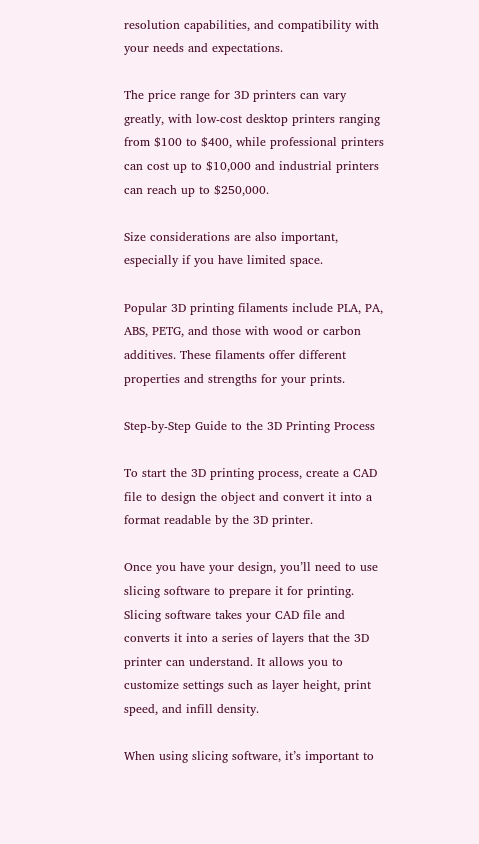resolution capabilities, and compatibility with your needs and expectations.

The price range for 3D printers can vary greatly, with low-cost desktop printers ranging from $100 to $400, while professional printers can cost up to $10,000 and industrial printers can reach up to $250,000.

Size considerations are also important, especially if you have limited space.

Popular 3D printing filaments include PLA, PA, ABS, PETG, and those with wood or carbon additives. These filaments offer different properties and strengths for your prints.

Step-by-Step Guide to the 3D Printing Process

To start the 3D printing process, create a CAD file to design the object and convert it into a format readable by the 3D printer.

Once you have your design, you’ll need to use slicing software to prepare it for printing. Slicing software takes your CAD file and converts it into a series of layers that the 3D printer can understand. It allows you to customize settings such as layer height, print speed, and infill density.

When using slicing software, it’s important to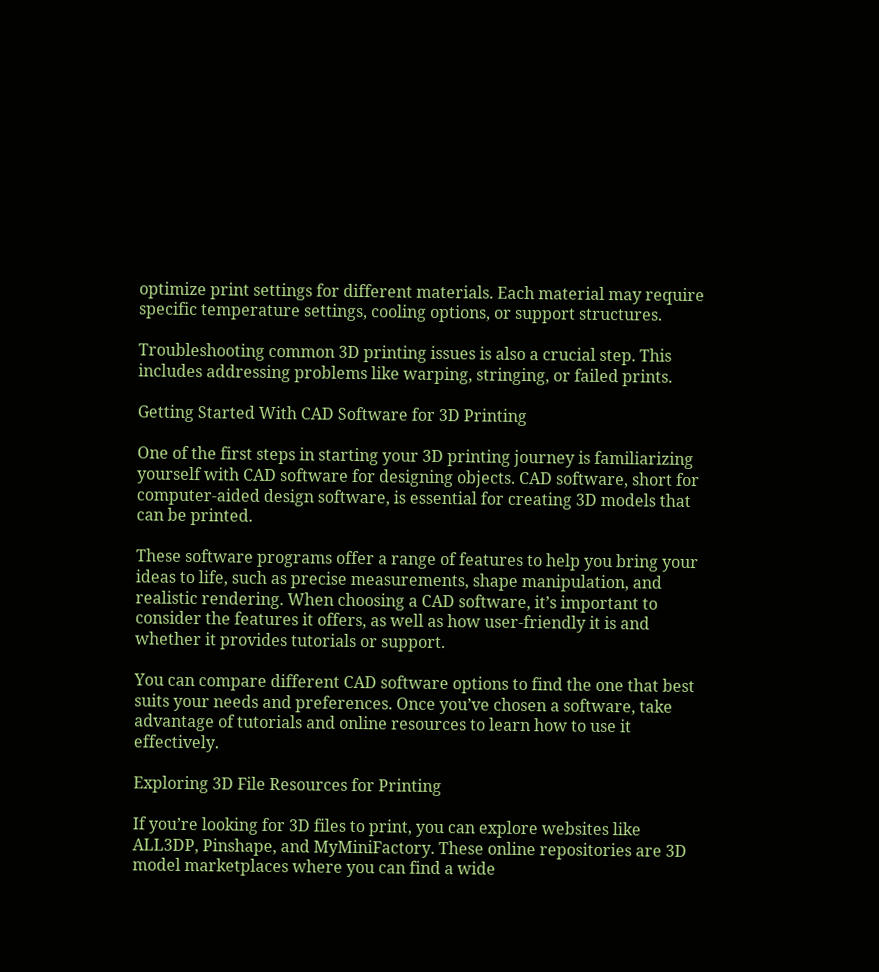optimize print settings for different materials. Each material may require specific temperature settings, cooling options, or support structures.

Troubleshooting common 3D printing issues is also a crucial step. This includes addressing problems like warping, stringing, or failed prints.

Getting Started With CAD Software for 3D Printing

One of the first steps in starting your 3D printing journey is familiarizing yourself with CAD software for designing objects. CAD software, short for computer-aided design software, is essential for creating 3D models that can be printed.

These software programs offer a range of features to help you bring your ideas to life, such as precise measurements, shape manipulation, and realistic rendering. When choosing a CAD software, it’s important to consider the features it offers, as well as how user-friendly it is and whether it provides tutorials or support.

You can compare different CAD software options to find the one that best suits your needs and preferences. Once you’ve chosen a software, take advantage of tutorials and online resources to learn how to use it effectively.

Exploring 3D File Resources for Printing

If you’re looking for 3D files to print, you can explore websites like ALL3DP, Pinshape, and MyMiniFactory. These online repositories are 3D model marketplaces where you can find a wide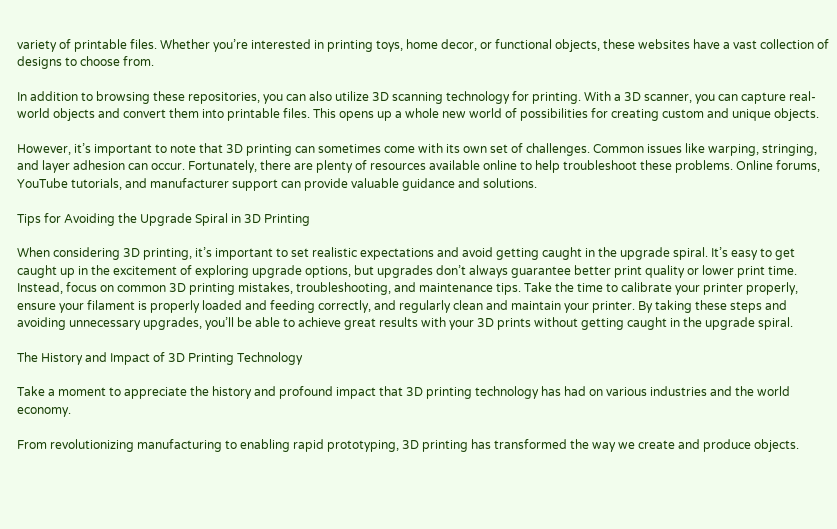variety of printable files. Whether you’re interested in printing toys, home decor, or functional objects, these websites have a vast collection of designs to choose from.

In addition to browsing these repositories, you can also utilize 3D scanning technology for printing. With a 3D scanner, you can capture real-world objects and convert them into printable files. This opens up a whole new world of possibilities for creating custom and unique objects.

However, it’s important to note that 3D printing can sometimes come with its own set of challenges. Common issues like warping, stringing, and layer adhesion can occur. Fortunately, there are plenty of resources available online to help troubleshoot these problems. Online forums, YouTube tutorials, and manufacturer support can provide valuable guidance and solutions.

Tips for Avoiding the Upgrade Spiral in 3D Printing

When considering 3D printing, it’s important to set realistic expectations and avoid getting caught in the upgrade spiral. It’s easy to get caught up in the excitement of exploring upgrade options, but upgrades don’t always guarantee better print quality or lower print time. Instead, focus on common 3D printing mistakes, troubleshooting, and maintenance tips. Take the time to calibrate your printer properly, ensure your filament is properly loaded and feeding correctly, and regularly clean and maintain your printer. By taking these steps and avoiding unnecessary upgrades, you’ll be able to achieve great results with your 3D prints without getting caught in the upgrade spiral.

The History and Impact of 3D Printing Technology

Take a moment to appreciate the history and profound impact that 3D printing technology has had on various industries and the world economy.

From revolutionizing manufacturing to enabling rapid prototyping, 3D printing has transformed the way we create and produce objects.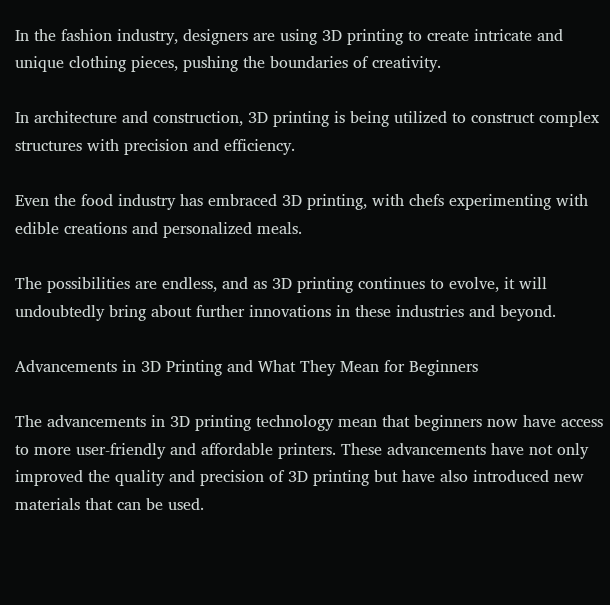In the fashion industry, designers are using 3D printing to create intricate and unique clothing pieces, pushing the boundaries of creativity.

In architecture and construction, 3D printing is being utilized to construct complex structures with precision and efficiency.

Even the food industry has embraced 3D printing, with chefs experimenting with edible creations and personalized meals.

The possibilities are endless, and as 3D printing continues to evolve, it will undoubtedly bring about further innovations in these industries and beyond.

Advancements in 3D Printing and What They Mean for Beginners

The advancements in 3D printing technology mean that beginners now have access to more user-friendly and affordable printers. These advancements have not only improved the quality and precision of 3D printing but have also introduced new materials that can be used.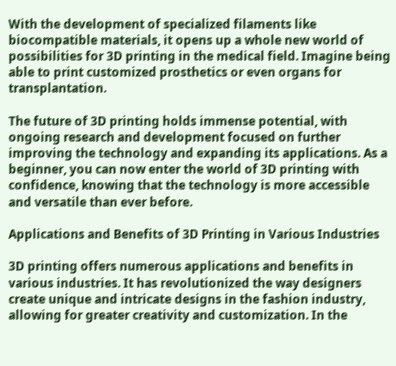With the development of specialized filaments like biocompatible materials, it opens up a whole new world of possibilities for 3D printing in the medical field. Imagine being able to print customized prosthetics or even organs for transplantation.

The future of 3D printing holds immense potential, with ongoing research and development focused on further improving the technology and expanding its applications. As a beginner, you can now enter the world of 3D printing with confidence, knowing that the technology is more accessible and versatile than ever before.

Applications and Benefits of 3D Printing in Various Industries

3D printing offers numerous applications and benefits in various industries. It has revolutionized the way designers create unique and intricate designs in the fashion industry, allowing for greater creativity and customization. In the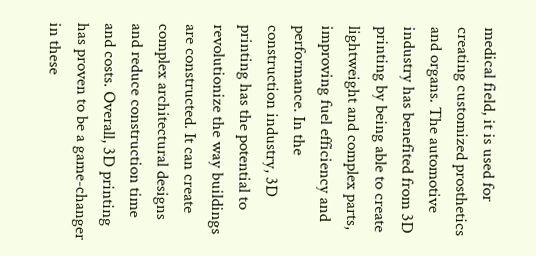medical field, it is used for creating customized prosthetics and organs. The automotive industry has benefited from 3D printing by being able to create lightweight and complex parts, improving fuel efficiency and performance. In the construction industry, 3D printing has the potential to revolutionize the way buildings are constructed. It can create complex architectural designs and reduce construction time and costs. Overall, 3D printing has proven to be a game-changer in these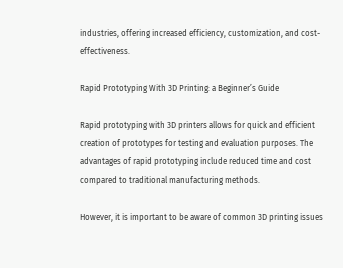industries, offering increased efficiency, customization, and cost-effectiveness.

Rapid Prototyping With 3D Printing: a Beginner’s Guide

Rapid prototyping with 3D printers allows for quick and efficient creation of prototypes for testing and evaluation purposes. The advantages of rapid prototyping include reduced time and cost compared to traditional manufacturing methods.

However, it is important to be aware of common 3D printing issues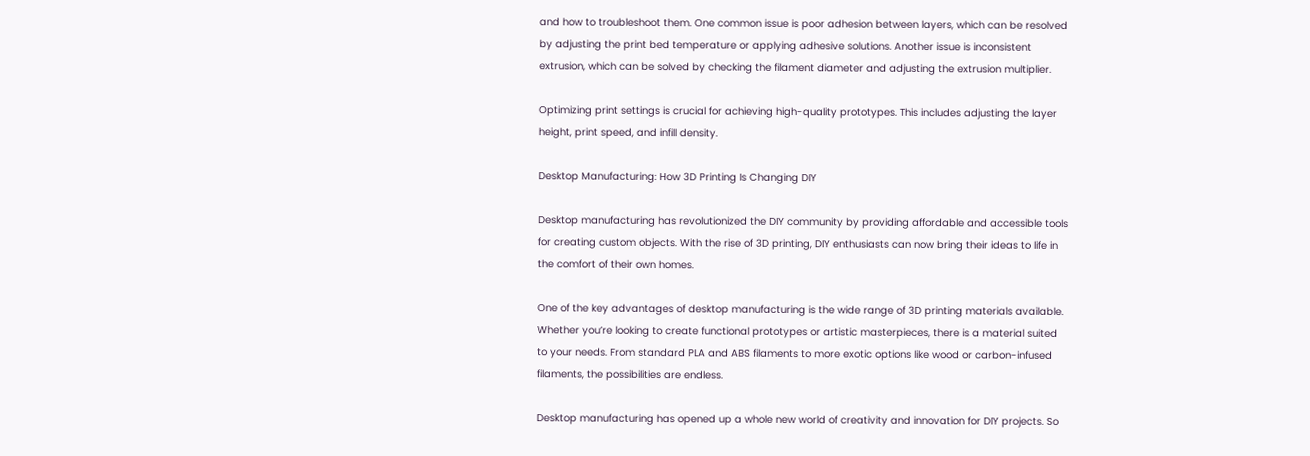and how to troubleshoot them. One common issue is poor adhesion between layers, which can be resolved by adjusting the print bed temperature or applying adhesive solutions. Another issue is inconsistent extrusion, which can be solved by checking the filament diameter and adjusting the extrusion multiplier.

Optimizing print settings is crucial for achieving high-quality prototypes. This includes adjusting the layer height, print speed, and infill density.

Desktop Manufacturing: How 3D Printing Is Changing DIY

Desktop manufacturing has revolutionized the DIY community by providing affordable and accessible tools for creating custom objects. With the rise of 3D printing, DIY enthusiasts can now bring their ideas to life in the comfort of their own homes.

One of the key advantages of desktop manufacturing is the wide range of 3D printing materials available. Whether you’re looking to create functional prototypes or artistic masterpieces, there is a material suited to your needs. From standard PLA and ABS filaments to more exotic options like wood or carbon-infused filaments, the possibilities are endless.

Desktop manufacturing has opened up a whole new world of creativity and innovation for DIY projects. So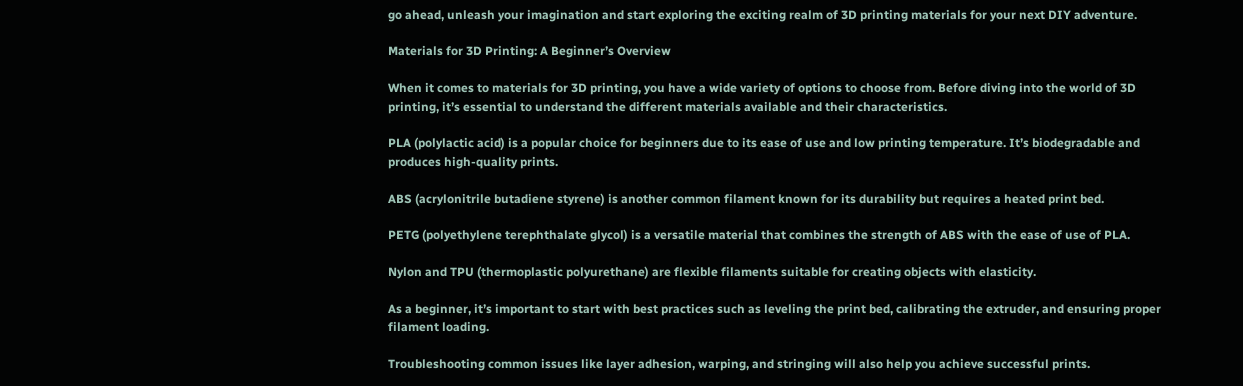go ahead, unleash your imagination and start exploring the exciting realm of 3D printing materials for your next DIY adventure.

Materials for 3D Printing: A Beginner’s Overview

When it comes to materials for 3D printing, you have a wide variety of options to choose from. Before diving into the world of 3D printing, it’s essential to understand the different materials available and their characteristics.

PLA (polylactic acid) is a popular choice for beginners due to its ease of use and low printing temperature. It’s biodegradable and produces high-quality prints.

ABS (acrylonitrile butadiene styrene) is another common filament known for its durability but requires a heated print bed.

PETG (polyethylene terephthalate glycol) is a versatile material that combines the strength of ABS with the ease of use of PLA.

Nylon and TPU (thermoplastic polyurethane) are flexible filaments suitable for creating objects with elasticity.

As a beginner, it’s important to start with best practices such as leveling the print bed, calibrating the extruder, and ensuring proper filament loading.

Troubleshooting common issues like layer adhesion, warping, and stringing will also help you achieve successful prints.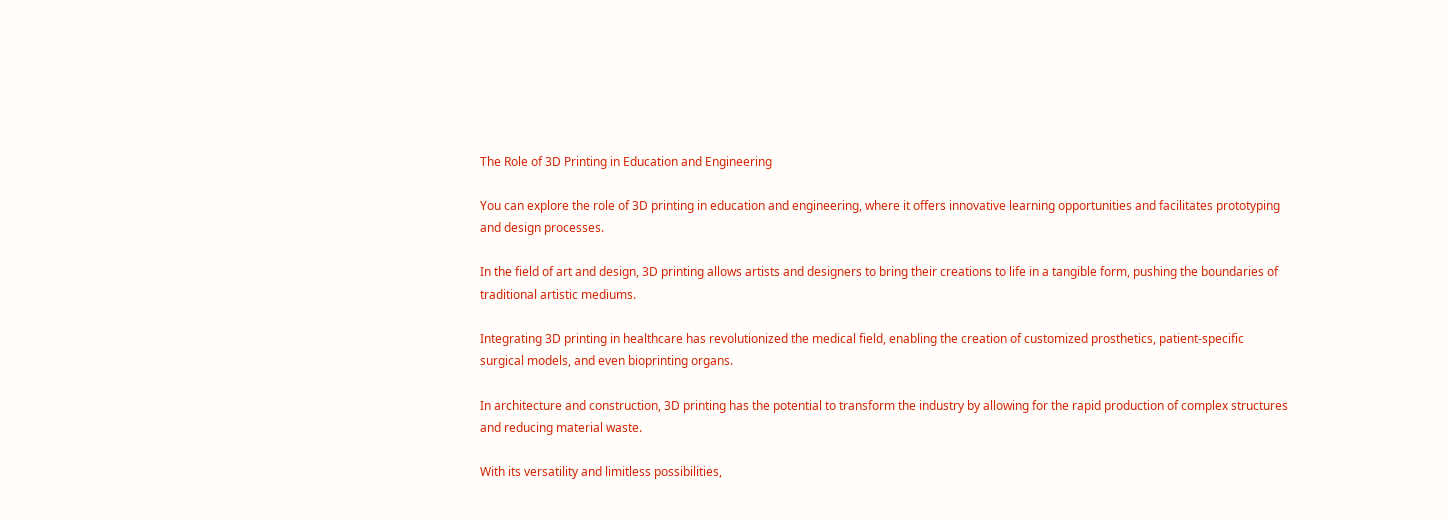The Role of 3D Printing in Education and Engineering

You can explore the role of 3D printing in education and engineering, where it offers innovative learning opportunities and facilitates prototyping and design processes.

In the field of art and design, 3D printing allows artists and designers to bring their creations to life in a tangible form, pushing the boundaries of traditional artistic mediums.

Integrating 3D printing in healthcare has revolutionized the medical field, enabling the creation of customized prosthetics, patient-specific surgical models, and even bioprinting organs.

In architecture and construction, 3D printing has the potential to transform the industry by allowing for the rapid production of complex structures and reducing material waste.

With its versatility and limitless possibilities,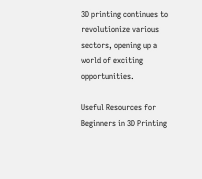3D printing continues to revolutionize various sectors, opening up a world of exciting opportunities.

Useful Resources for Beginners in 3D Printing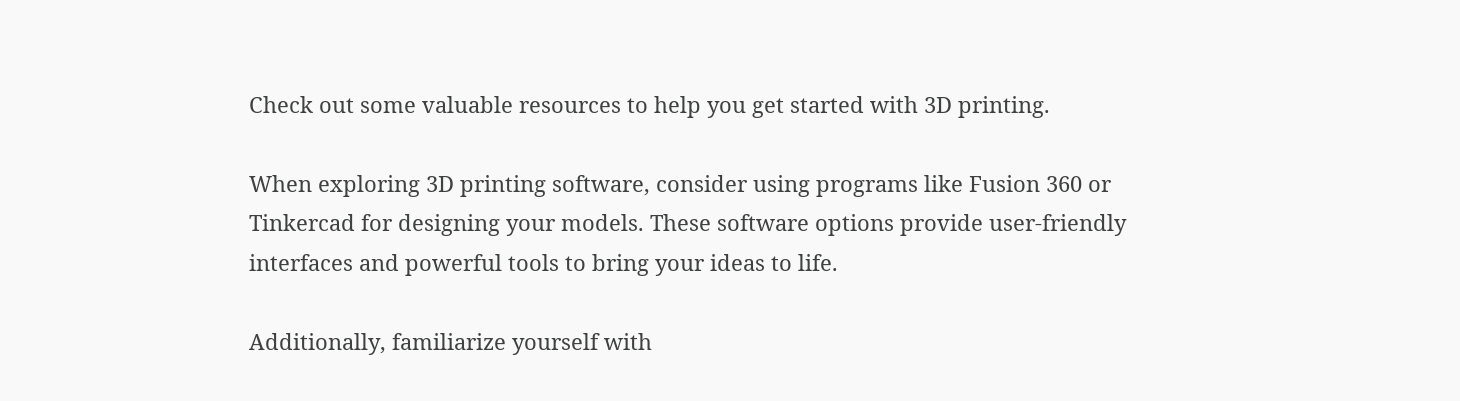Check out some valuable resources to help you get started with 3D printing.

When exploring 3D printing software, consider using programs like Fusion 360 or Tinkercad for designing your models. These software options provide user-friendly interfaces and powerful tools to bring your ideas to life.

Additionally, familiarize yourself with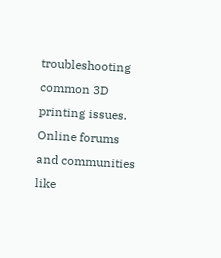troubleshooting common 3D printing issues. Online forums and communities like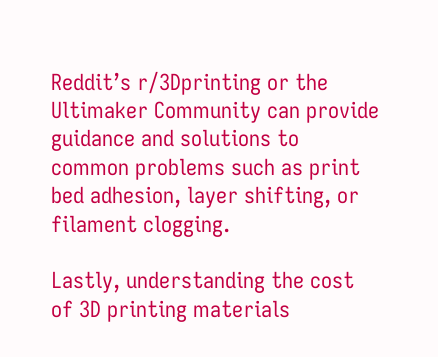Reddit’s r/3Dprinting or the Ultimaker Community can provide guidance and solutions to common problems such as print bed adhesion, layer shifting, or filament clogging.

Lastly, understanding the cost of 3D printing materials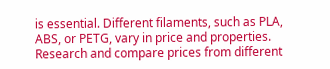is essential. Different filaments, such as PLA, ABS, or PETG, vary in price and properties. Research and compare prices from different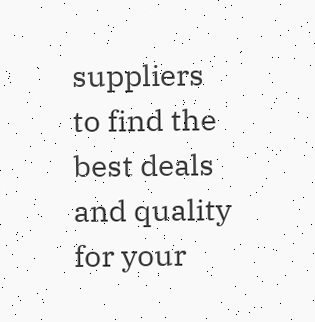suppliers to find the best deals and quality for your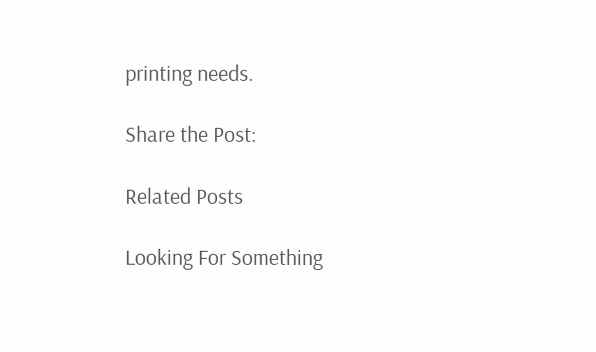printing needs.

Share the Post:

Related Posts

Looking For Something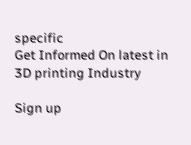specific
Get Informed On latest in 3D printing Industry

Sign up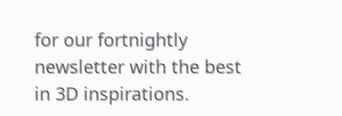for our fortnightly newsletter with the best in 3D inspirations.